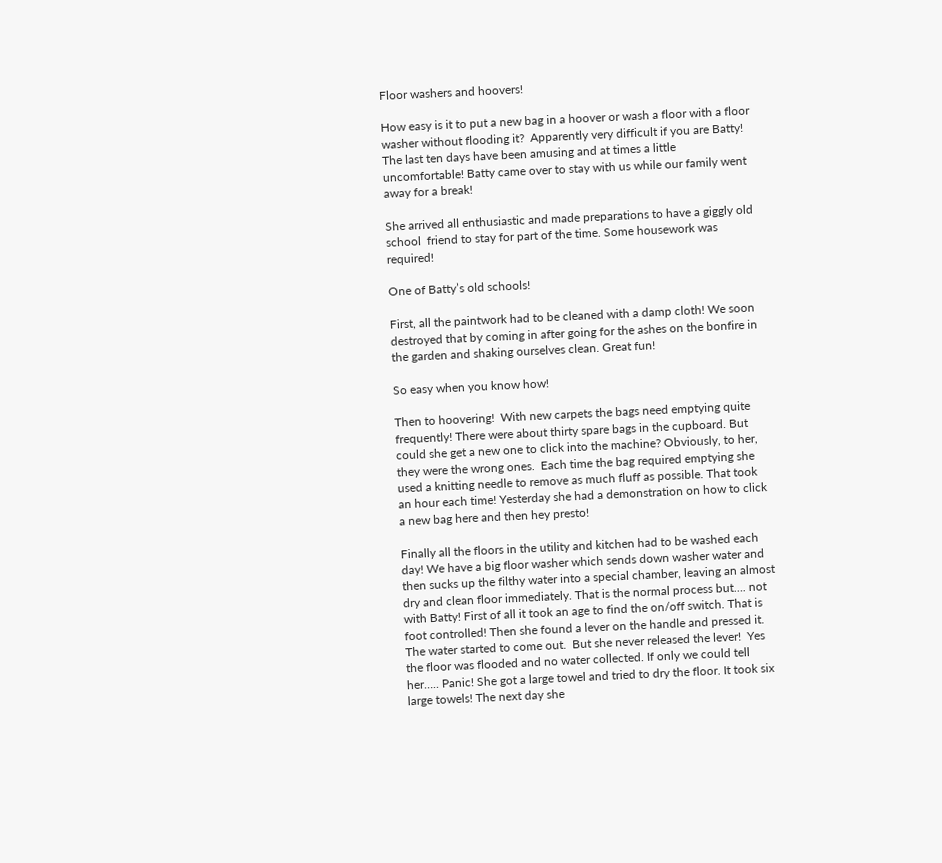Floor washers and hoovers!

How easy is it to put a new bag in a hoover or wash a floor with a floor washer without flooding it?  Apparently very difficult if you are Batty!  The last ten days have been amusing and at times a little uncomfortable! Batty came over to stay with us while our family went away for a break!

She arrived all enthusiastic and made preparations to have a giggly old school  friend to stay for part of the time. Some housework was required!

One of Batty’s old schools!

First, all the paintwork had to be cleaned with a damp cloth! We soon destroyed that by coming in after going for the ashes on the bonfire in the garden and shaking ourselves clean. Great fun!

So easy when you know how!

Then to hoovering!  With new carpets the bags need emptying quite frequently! There were about thirty spare bags in the cupboard. But could she get a new one to click into the machine? Obviously, to her, they were the wrong ones.  Each time the bag required emptying she used a knitting needle to remove as much fluff as possible. That took an hour each time! Yesterday she had a demonstration on how to click a new bag here and then hey presto!

Finally all the floors in the utility and kitchen had to be washed each day! We have a big floor washer which sends down washer water and then sucks up the filthy water into a special chamber, leaving an almost dry and clean floor immediately. That is the normal process but…. not with Batty! First of all it took an age to find the on/off switch. That is foot controlled! Then she found a lever on the handle and pressed it. The water started to come out.  But she never released the lever!  Yes the floor was flooded and no water collected. If only we could tell her….. Panic! She got a large towel and tried to dry the floor. It took six large towels! The next day she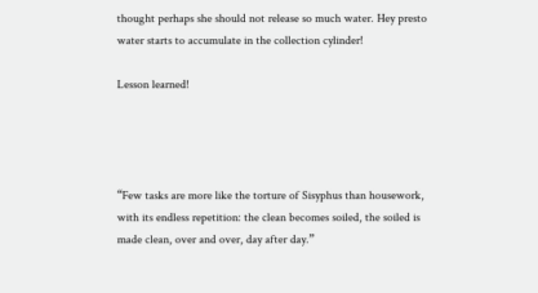thought perhaps she should not release so much water. Hey presto water starts to accumulate in the collection cylinder!

Lesson learned!




“Few tasks are more like the torture of Sisyphus than housework, with its endless repetition: the clean becomes soiled, the soiled is made clean, over and over, day after day.”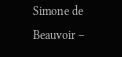Simone de Beauvoir –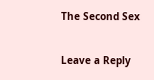The Second Sex

Leave a Reply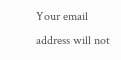Your email address will not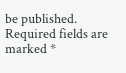be published. Required fields are marked *